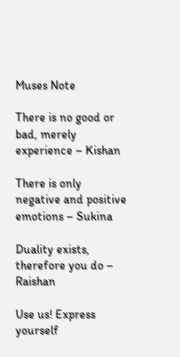Muses Note

There is no good or bad, merely experience – Kishan

There is only negative and positive emotions – Sukina

Duality exists, therefore you do – Raishan

Use us! Express yourself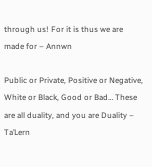through us! For it is thus we are made for – Annwn

Public or Private, Positive or Negative, White or Black, Good or Bad… These are all duality, and you are Duality – Ta’Lern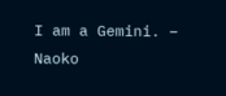I am a Gemini. – Naoko